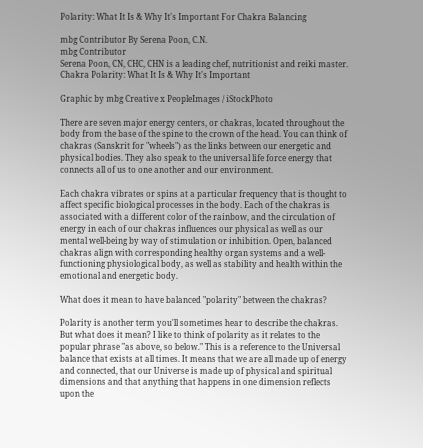Polarity: What It Is & Why It's Important For Chakra Balancing

mbg Contributor By Serena Poon, C.N.
mbg Contributor
Serena Poon, CN, CHC, CHN is a leading chef, nutritionist and reiki master.
Chakra Polarity: What It Is & Why It's Important

Graphic by mbg Creative x PeopleImages / iStockPhoto

There are seven major energy centers, or chakras, located throughout the body from the base of the spine to the crown of the head. You can think of chakras (Sanskrit for "wheels") as the links between our energetic and physical bodies. They also speak to the universal life force energy that connects all of us to one another and our environment.

Each chakra vibrates or spins at a particular frequency that is thought to affect specific biological processes in the body. Each of the chakras is associated with a different color of the rainbow, and the circulation of energy in each of our chakras influences our physical as well as our mental well-being by way of stimulation or inhibition. Open, balanced chakras align with corresponding healthy organ systems and a well-functioning physiological body, as well as stability and health within the emotional and energetic body.

What does it mean to have balanced "polarity" between the chakras?

Polarity is another term you'll sometimes hear to describe the chakras. But what does it mean? I like to think of polarity as it relates to the popular phrase "as above, so below." This is a reference to the Universal balance that exists at all times. It means that we are all made up of energy and connected, that our Universe is made up of physical and spiritual dimensions and that anything that happens in one dimension reflects upon the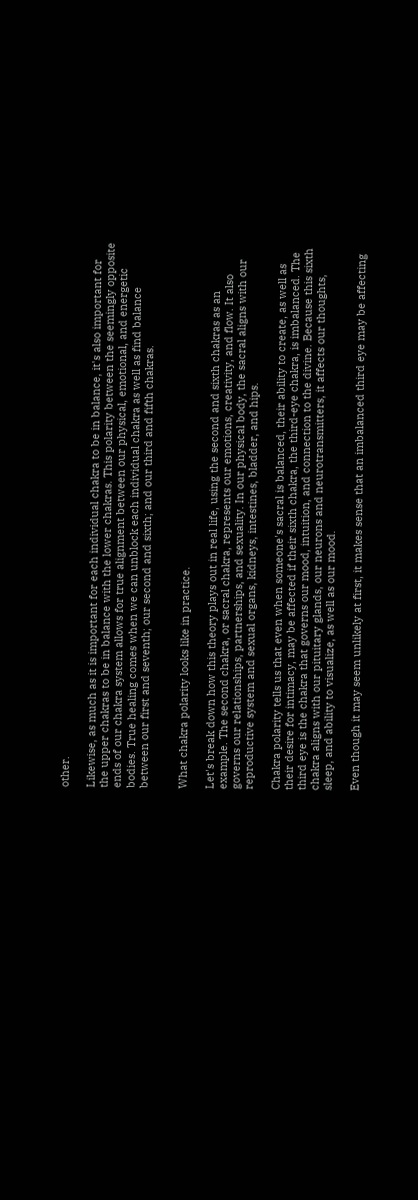other.

Likewise, as much as it is important for each individual chakra to be in balance, it's also important for the upper chakras to be in balance with the lower chakras. This polarity between the seemingly opposite ends of our chakra system allows for true alignment between our physical, emotional, and energetic bodies. True healing comes when we can unblock each individual chakra as well as find balance between our first and seventh; our second and sixth; and our third and fifth chakras.


What chakra polarity looks like in practice.

Let's break down how this theory plays out in real life, using the second and sixth chakras as an example. The second chakra, or sacral chakra, represents our emotions, creativity, and flow. It also governs our relationships, partnerships, and sexuality. In our physical body, the sacral aligns with our reproductive system and sexual organs, kidneys, intestines, bladder, and hips.

Chakra polarity tells us that even when someone's sacral is balanced, their ability to create, as well as their desire for intimacy, may be affected if their sixth chakra, the third-eye chakra, is imbalanced. The third eye is the chakra that governs our mood, intuition, and connection to the divine. Because this sixth chakra aligns with our pituitary glands, our neurons and neurotransmitters, it affects our thoughts, sleep, and ability to visualize, as well as our mood.

Even though it may seem unlikely at first, it makes sense that an imbalanced third eye may be affecting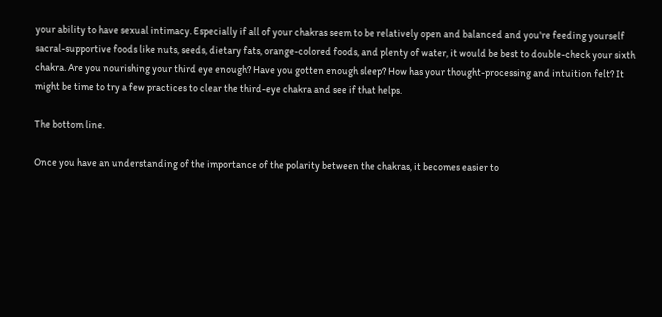your ability to have sexual intimacy. Especially if all of your chakras seem to be relatively open and balanced and you're feeding yourself sacral-supportive foods like nuts, seeds, dietary fats, orange-colored foods, and plenty of water, it would be best to double-check your sixth chakra. Are you nourishing your third eye enough? Have you gotten enough sleep? How has your thought-processing and intuition felt? It might be time to try a few practices to clear the third-eye chakra and see if that helps.

The bottom line.

Once you have an understanding of the importance of the polarity between the chakras, it becomes easier to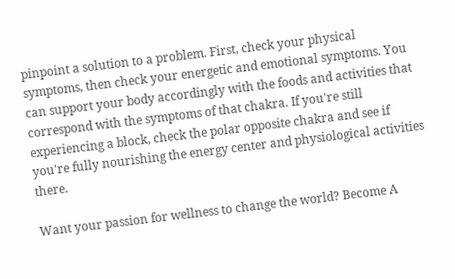pinpoint a solution to a problem. First, check your physical symptoms, then check your energetic and emotional symptoms. You can support your body accordingly with the foods and activities that correspond with the symptoms of that chakra. If you're still experiencing a block, check the polar opposite chakra and see if you're fully nourishing the energy center and physiological activities there.

Want your passion for wellness to change the world? Become A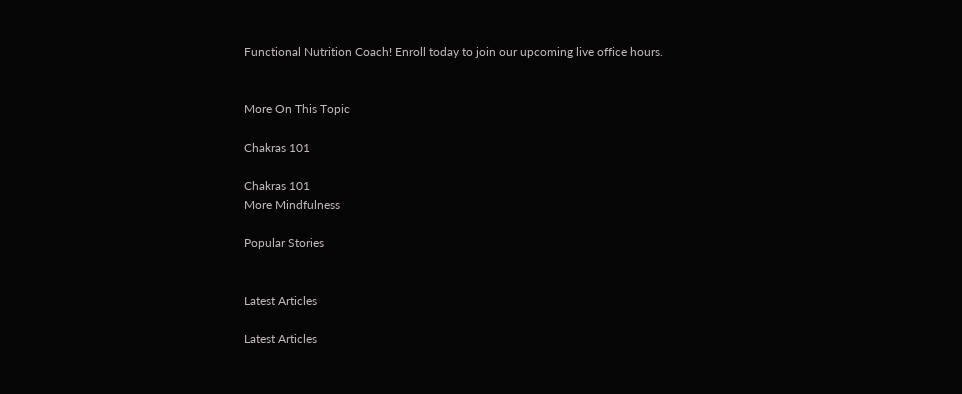Functional Nutrition Coach! Enroll today to join our upcoming live office hours.


More On This Topic

Chakras 101

Chakras 101
More Mindfulness

Popular Stories


Latest Articles

Latest Articles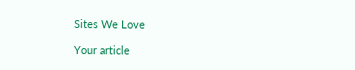Sites We Love

Your article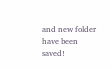and new folder have been saved!